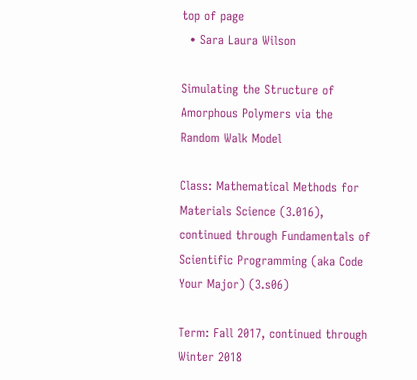top of page
  • Sara Laura Wilson

Simulating the Structure of Amorphous Polymers via the Random Walk Model

Class: Mathematical Methods for Materials Science (3.016), continued through Fundamentals of Scientific Programming (aka Code Your Major) (3.s06)

Term: Fall 2017, continued through Winter 2018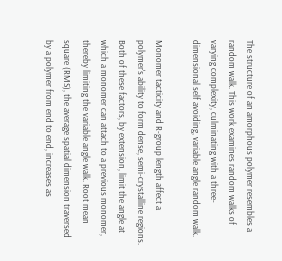The structure of an amorphous polymer resembles a random walk. This work examines random walks of varying complexity, culminating with a three-dimensional self avoiding, variable angle random walk.

Monomer tacticity and R-group length affect a polymer's ability to form dense, semi-crystalline regions. Both of these factors, by extension, limit the angle at which a monomer can attach to a previous monomer, thereby limiting the variable angle walk. Root mean square (RMS), the average spatial dimension traversed by a polymer from end to end, increases as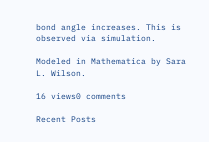bond angle increases. This is observed via simulation.

Modeled in Mathematica by Sara L. Wilson.

16 views0 comments

Recent Posts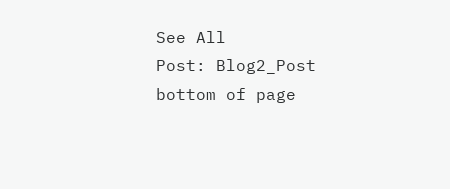See All
Post: Blog2_Post
bottom of page